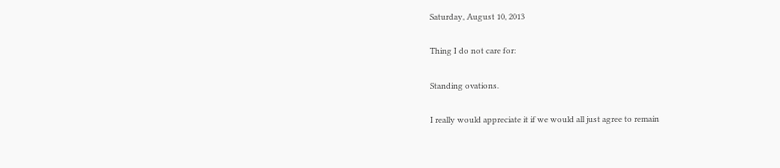Saturday, August 10, 2013

Thing I do not care for:

Standing ovations.

I really would appreciate it if we would all just agree to remain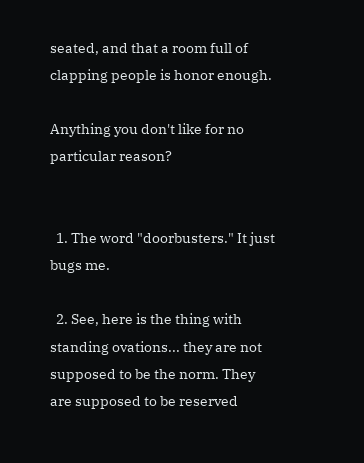seated, and that a room full of clapping people is honor enough.

Anything you don't like for no particular reason?


  1. The word "doorbusters." It just bugs me.

  2. See, here is the thing with standing ovations... they are not supposed to be the norm. They are supposed to be reserved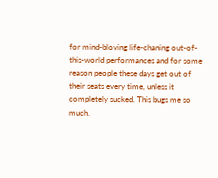for mind-bloving life-chaning out-of-this-world performances and for some reason people these days get out of their seats every time, unless it completely sucked. This bugs me so much.